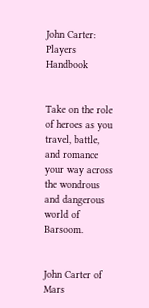John Carter: Players Handbook


Take on the role of heroes as you travel, battle, and romance your way across the wondrous and dangerous world of Barsoom.


John Carter of Mars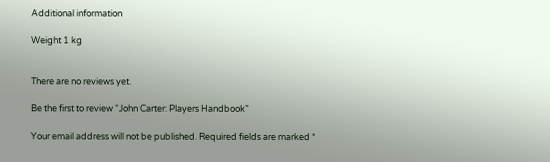Additional information

Weight 1 kg


There are no reviews yet.

Be the first to review “John Carter: Players Handbook”

Your email address will not be published. Required fields are marked *